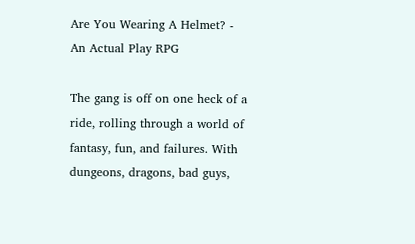Are You Wearing A Helmet? - An Actual Play RPG

The gang is off on one heck of a ride, rolling through a world of fantasy, fun, and failures. With dungeons, dragons, bad guys,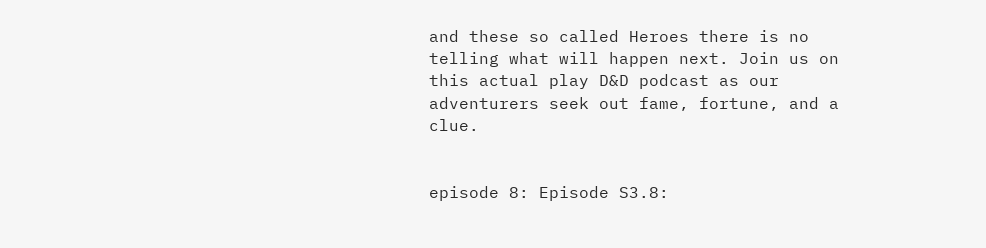and these so called Heroes there is no telling what will happen next. Join us on this actual play D&D podcast as our adventurers seek out fame, fortune, and a clue.


episode 8: Episode S3.8: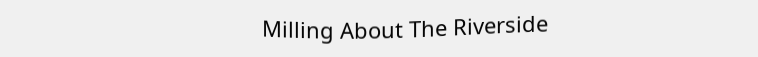Milling About The Riverside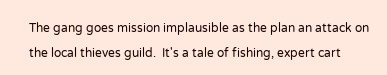The gang goes mission implausible as the plan an attack on the local thieves guild.  It's a tale of fishing, expert cart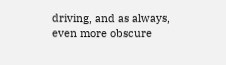driving, and as always, even more obscure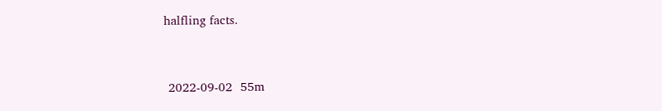halfling facts.


 2022-09-02  55m